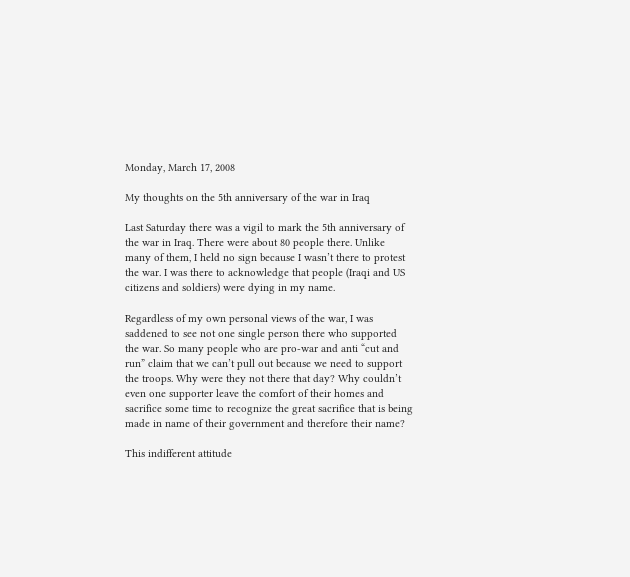Monday, March 17, 2008

My thoughts on the 5th anniversary of the war in Iraq

Last Saturday there was a vigil to mark the 5th anniversary of the war in Iraq. There were about 80 people there. Unlike many of them, I held no sign because I wasn’t there to protest the war. I was there to acknowledge that people (Iraqi and US citizens and soldiers) were dying in my name.

Regardless of my own personal views of the war, I was saddened to see not one single person there who supported the war. So many people who are pro-war and anti “cut and run” claim that we can’t pull out because we need to support the troops. Why were they not there that day? Why couldn’t even one supporter leave the comfort of their homes and sacrifice some time to recognize the great sacrifice that is being made in name of their government and therefore their name?

This indifferent attitude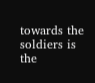towards the soldiers is the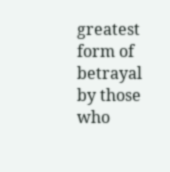greatest form of betrayal by those who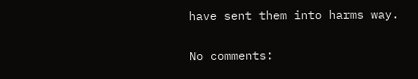have sent them into harms way.

No comments: